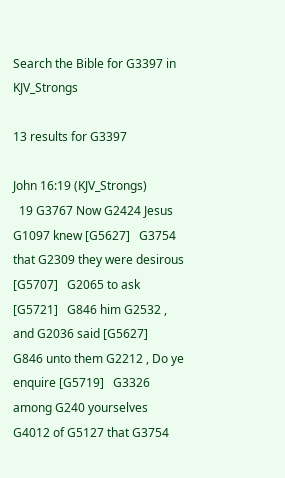Search the Bible for G3397 in KJV_Strongs

13 results for G3397

John 16:19 (KJV_Strongs)
  19 G3767 Now G2424 Jesus G1097 knew [G5627]   G3754 that G2309 they were desirous [G5707]   G2065 to ask [G5721]   G846 him G2532 , and G2036 said [G5627]   G846 unto them G2212 , Do ye enquire [G5719]   G3326 among G240 yourselves G4012 of G5127 that G3754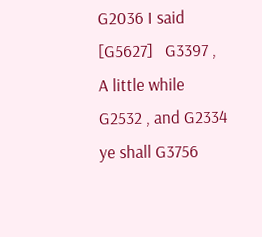G2036 I said [G5627]   G3397 , A little while G2532 , and G2334 ye shall G3756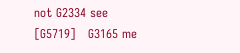not G2334 see [G5719]   G3165 me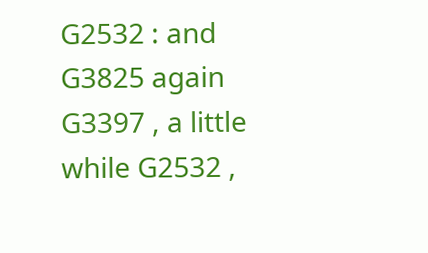G2532 : and G3825 again G3397 , a little while G2532 ,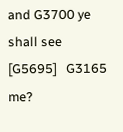and G3700 ye shall see [G5695]   G3165 me?